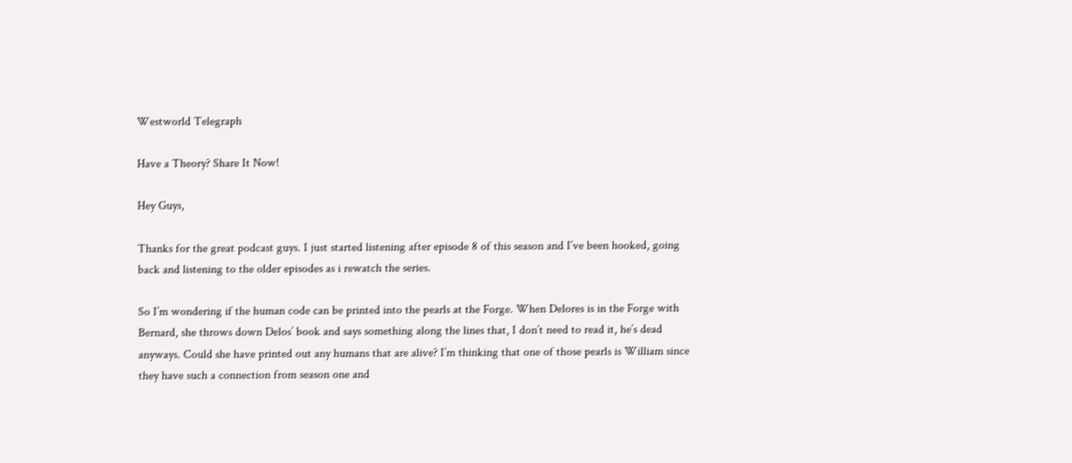Westworld Telegraph

Have a Theory? Share It Now!

Hey Guys,

Thanks for the great podcast guys. I just started listening after episode 8 of this season and I’ve been hooked, going back and listening to the older episodes as i rewatch the series.

So I’m wondering if the human code can be printed into the pearls at the Forge. When Delores is in the Forge with Bernard, she throws down Delos’ book and says something along the lines that, I don’t need to read it, he’s dead anyways. Could she have printed out any humans that are alive? I’m thinking that one of those pearls is William since they have such a connection from season one and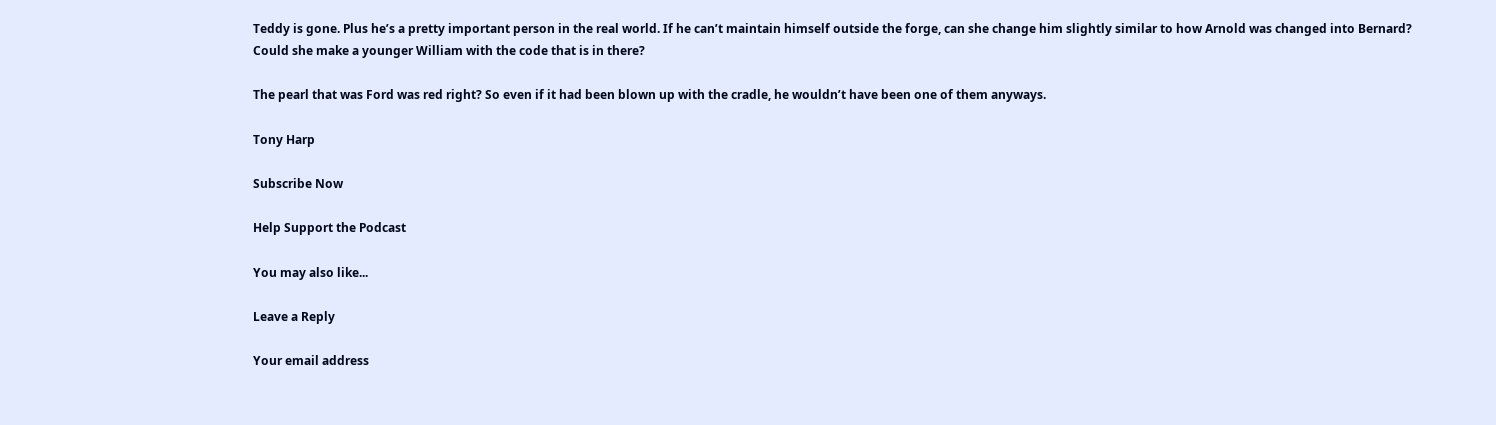Teddy is gone. Plus he’s a pretty important person in the real world. If he can’t maintain himself outside the forge, can she change him slightly similar to how Arnold was changed into Bernard? Could she make a younger William with the code that is in there?

The pearl that was Ford was red right? So even if it had been blown up with the cradle, he wouldn’t have been one of them anyways.

Tony Harp

Subscribe Now

Help Support the Podcast

You may also like...

Leave a Reply

Your email address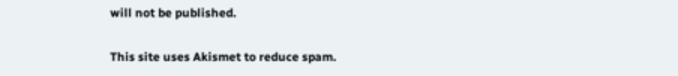will not be published.

This site uses Akismet to reduce spam.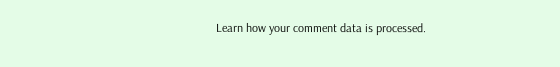Learn how your comment data is processed.